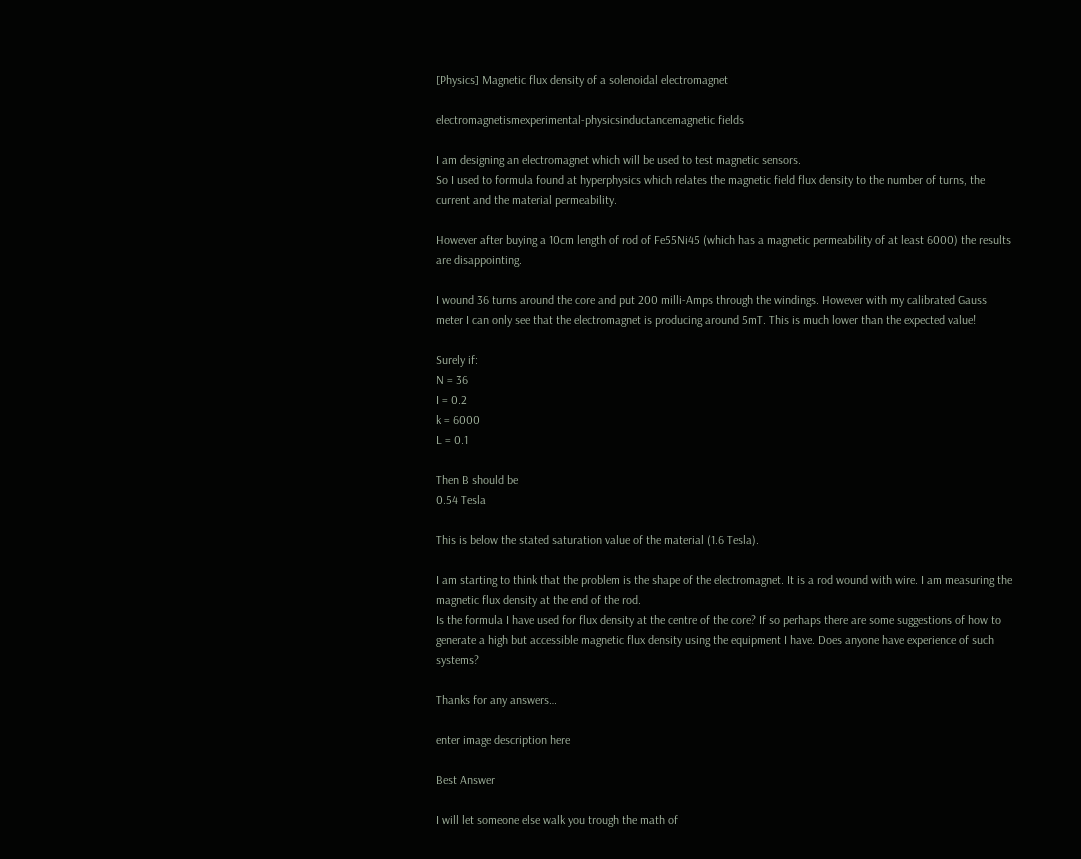[Physics] Magnetic flux density of a solenoidal electromagnet

electromagnetismexperimental-physicsinductancemagnetic fields

I am designing an electromagnet which will be used to test magnetic sensors.
So I used to formula found at hyperphysics which relates the magnetic field flux density to the number of turns, the current and the material permeability.

However after buying a 10cm length of rod of Fe55Ni45 (which has a magnetic permeability of at least 6000) the results are disappointing.

I wound 36 turns around the core and put 200 milli-Amps through the windings. However with my calibrated Gauss meter I can only see that the electromagnet is producing around 5mT. This is much lower than the expected value!

Surely if:
N = 36
I = 0.2
k = 6000
L = 0.1

Then B should be
0.54 Tesla

This is below the stated saturation value of the material (1.6 Tesla).

I am starting to think that the problem is the shape of the electromagnet. It is a rod wound with wire. I am measuring the magnetic flux density at the end of the rod.
Is the formula I have used for flux density at the centre of the core? If so perhaps there are some suggestions of how to generate a high but accessible magnetic flux density using the equipment I have. Does anyone have experience of such systems?

Thanks for any answers…

enter image description here

Best Answer

I will let someone else walk you trough the math of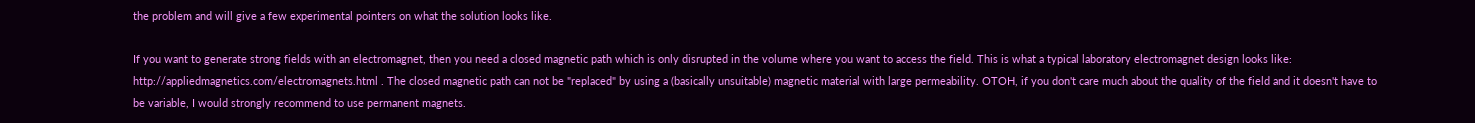the problem and will give a few experimental pointers on what the solution looks like.

If you want to generate strong fields with an electromagnet, then you need a closed magnetic path which is only disrupted in the volume where you want to access the field. This is what a typical laboratory electromagnet design looks like: http://appliedmagnetics.com/electromagnets.html . The closed magnetic path can not be "replaced" by using a (basically unsuitable) magnetic material with large permeability. OTOH, if you don't care much about the quality of the field and it doesn't have to be variable, I would strongly recommend to use permanent magnets.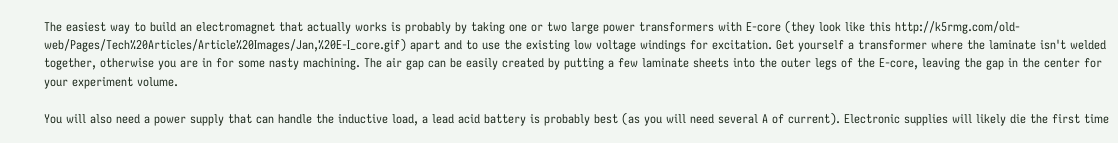The easiest way to build an electromagnet that actually works is probably by taking one or two large power transformers with E-core (they look like this http://k5rmg.com/old-web/Pages/Tech%20Articles/Article%20Images/Jan,%20E-I_core.gif) apart and to use the existing low voltage windings for excitation. Get yourself a transformer where the laminate isn't welded together, otherwise you are in for some nasty machining. The air gap can be easily created by putting a few laminate sheets into the outer legs of the E-core, leaving the gap in the center for your experiment volume.

You will also need a power supply that can handle the inductive load, a lead acid battery is probably best (as you will need several A of current). Electronic supplies will likely die the first time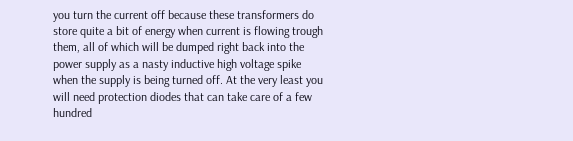you turn the current off because these transformers do store quite a bit of energy when current is flowing trough them, all of which will be dumped right back into the power supply as a nasty inductive high voltage spike when the supply is being turned off. At the very least you will need protection diodes that can take care of a few hundred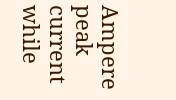Ampere peak current while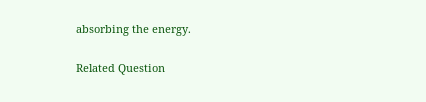absorbing the energy.

Related Question